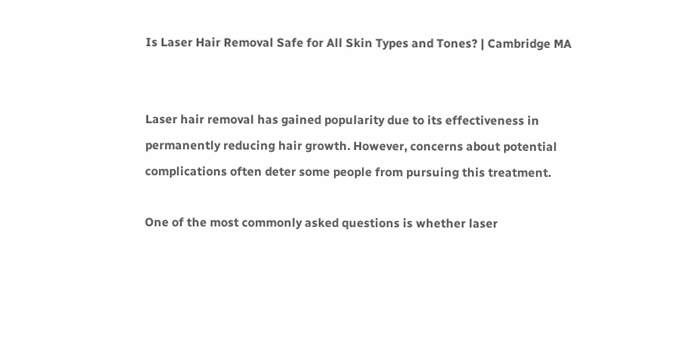Is Laser Hair Removal Safe for All Skin Types and Tones? | Cambridge MA


Laser hair removal has gained popularity due to its effectiveness in permanently reducing hair growth. However, concerns about potential complications often deter some people from pursuing this treatment.

One of the most commonly asked questions is whether laser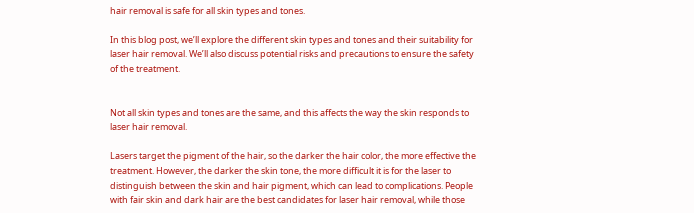hair removal is safe for all skin types and tones.

In this blog post, we’ll explore the different skin types and tones and their suitability for laser hair removal. We’ll also discuss potential risks and precautions to ensure the safety of the treatment.


Not all skin types and tones are the same, and this affects the way the skin responds to laser hair removal.

Lasers target the pigment of the hair, so the darker the hair color, the more effective the treatment. However, the darker the skin tone, the more difficult it is for the laser to distinguish between the skin and hair pigment, which can lead to complications. People with fair skin and dark hair are the best candidates for laser hair removal, while those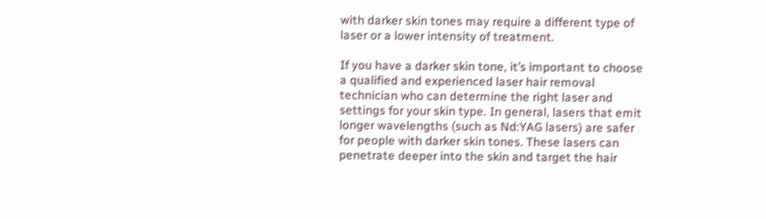with darker skin tones may require a different type of laser or a lower intensity of treatment.

If you have a darker skin tone, it’s important to choose a qualified and experienced laser hair removal technician who can determine the right laser and settings for your skin type. In general, lasers that emit longer wavelengths (such as Nd:YAG lasers) are safer for people with darker skin tones. These lasers can penetrate deeper into the skin and target the hair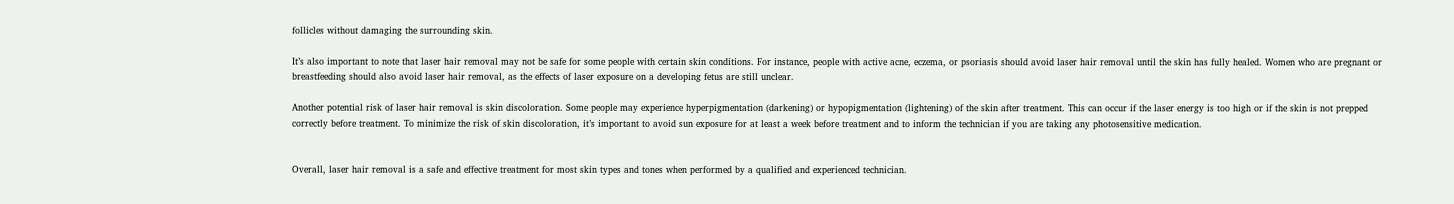follicles without damaging the surrounding skin.

It’s also important to note that laser hair removal may not be safe for some people with certain skin conditions. For instance, people with active acne, eczema, or psoriasis should avoid laser hair removal until the skin has fully healed. Women who are pregnant or breastfeeding should also avoid laser hair removal, as the effects of laser exposure on a developing fetus are still unclear.

Another potential risk of laser hair removal is skin discoloration. Some people may experience hyperpigmentation (darkening) or hypopigmentation (lightening) of the skin after treatment. This can occur if the laser energy is too high or if the skin is not prepped correctly before treatment. To minimize the risk of skin discoloration, it’s important to avoid sun exposure for at least a week before treatment and to inform the technician if you are taking any photosensitive medication.


Overall, laser hair removal is a safe and effective treatment for most skin types and tones when performed by a qualified and experienced technician.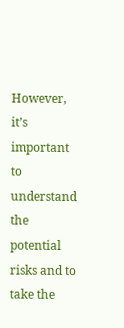However, it’s important to understand the potential risks and to take the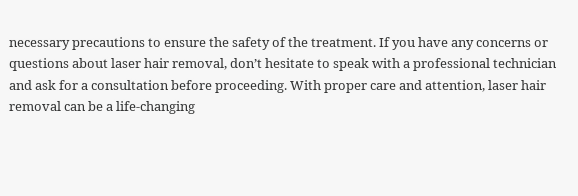necessary precautions to ensure the safety of the treatment. If you have any concerns or questions about laser hair removal, don’t hesitate to speak with a professional technician and ask for a consultation before proceeding. With proper care and attention, laser hair removal can be a life-changing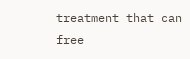treatment that can free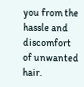you from the hassle and discomfort of unwanted hair.